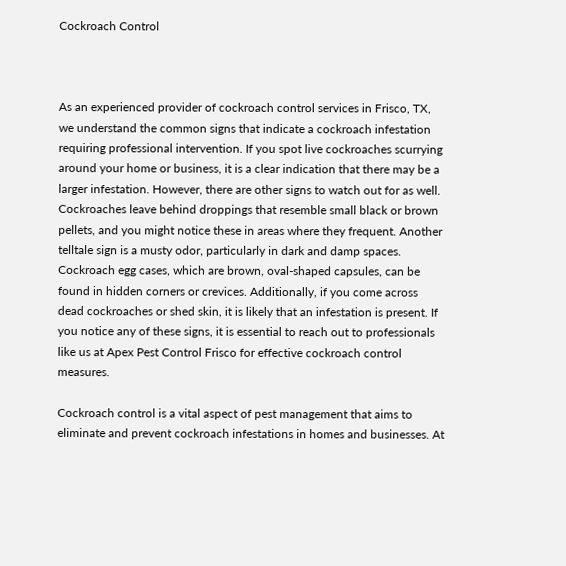Cockroach Control



As an experienced provider of cockroach control services in Frisco, TX, we understand the common signs that indicate a cockroach infestation requiring professional intervention. If you spot live cockroaches scurrying around your home or business, it is a clear indication that there may be a larger infestation. However, there are other signs to watch out for as well. Cockroaches leave behind droppings that resemble small black or brown pellets, and you might notice these in areas where they frequent. Another telltale sign is a musty odor, particularly in dark and damp spaces. Cockroach egg cases, which are brown, oval-shaped capsules, can be found in hidden corners or crevices. Additionally, if you come across dead cockroaches or shed skin, it is likely that an infestation is present. If you notice any of these signs, it is essential to reach out to professionals like us at Apex Pest Control Frisco for effective cockroach control measures.

Cockroach control is a vital aspect of pest management that aims to eliminate and prevent cockroach infestations in homes and businesses. At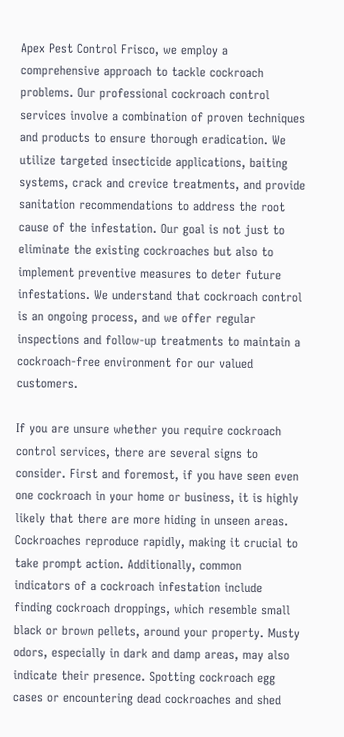Apex Pest Control Frisco, we employ a comprehensive approach to tackle cockroach problems. Our professional cockroach control services involve a combination of proven techniques and products to ensure thorough eradication. We utilize targeted insecticide applications, baiting systems, crack and crevice treatments, and provide sanitation recommendations to address the root cause of the infestation. Our goal is not just to eliminate the existing cockroaches but also to implement preventive measures to deter future infestations. We understand that cockroach control is an ongoing process, and we offer regular inspections and follow-up treatments to maintain a cockroach-free environment for our valued customers.

If you are unsure whether you require cockroach control services, there are several signs to consider. First and foremost, if you have seen even one cockroach in your home or business, it is highly likely that there are more hiding in unseen areas. Cockroaches reproduce rapidly, making it crucial to take prompt action. Additionally, common indicators of a cockroach infestation include finding cockroach droppings, which resemble small black or brown pellets, around your property. Musty odors, especially in dark and damp areas, may also indicate their presence. Spotting cockroach egg cases or encountering dead cockroaches and shed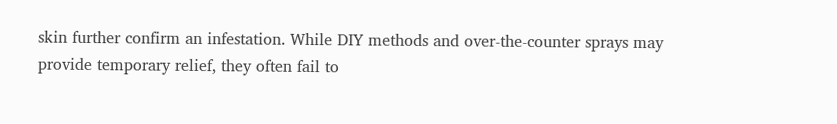skin further confirm an infestation. While DIY methods and over-the-counter sprays may provide temporary relief, they often fail to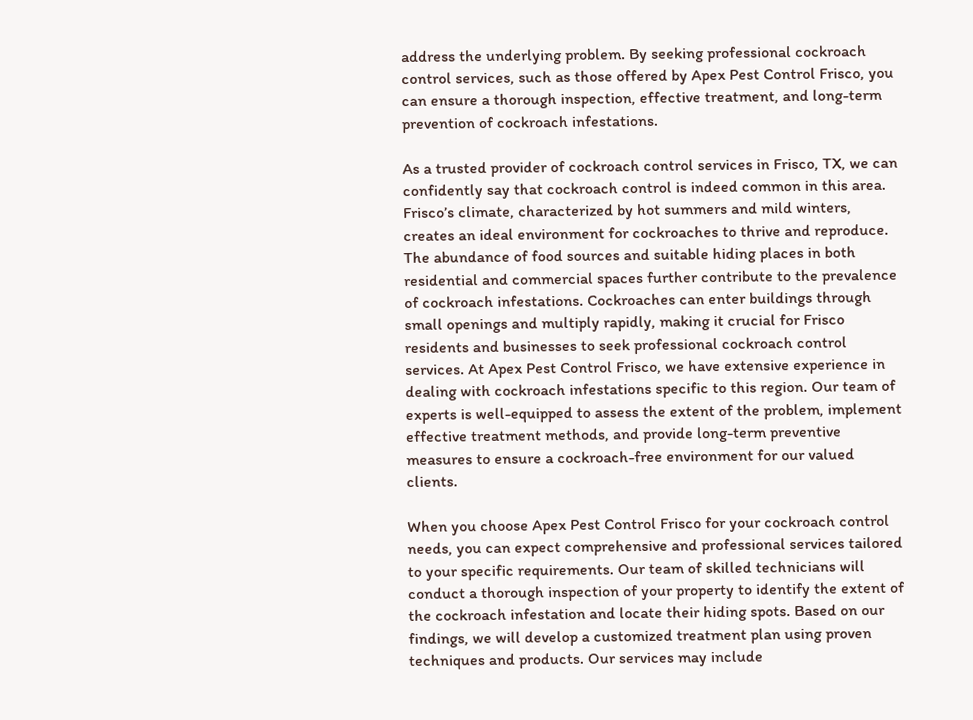address the underlying problem. By seeking professional cockroach control services, such as those offered by Apex Pest Control Frisco, you can ensure a thorough inspection, effective treatment, and long-term prevention of cockroach infestations.

As a trusted provider of cockroach control services in Frisco, TX, we can confidently say that cockroach control is indeed common in this area. Frisco’s climate, characterized by hot summers and mild winters, creates an ideal environment for cockroaches to thrive and reproduce. The abundance of food sources and suitable hiding places in both residential and commercial spaces further contribute to the prevalence of cockroach infestations. Cockroaches can enter buildings through small openings and multiply rapidly, making it crucial for Frisco residents and businesses to seek professional cockroach control services. At Apex Pest Control Frisco, we have extensive experience in dealing with cockroach infestations specific to this region. Our team of experts is well-equipped to assess the extent of the problem, implement effective treatment methods, and provide long-term preventive measures to ensure a cockroach-free environment for our valued clients.

When you choose Apex Pest Control Frisco for your cockroach control needs, you can expect comprehensive and professional services tailored to your specific requirements. Our team of skilled technicians will conduct a thorough inspection of your property to identify the extent of the cockroach infestation and locate their hiding spots. Based on our findings, we will develop a customized treatment plan using proven techniques and products. Our services may include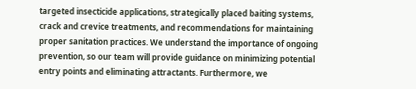targeted insecticide applications, strategically placed baiting systems, crack and crevice treatments, and recommendations for maintaining proper sanitation practices. We understand the importance of ongoing prevention, so our team will provide guidance on minimizing potential entry points and eliminating attractants. Furthermore, we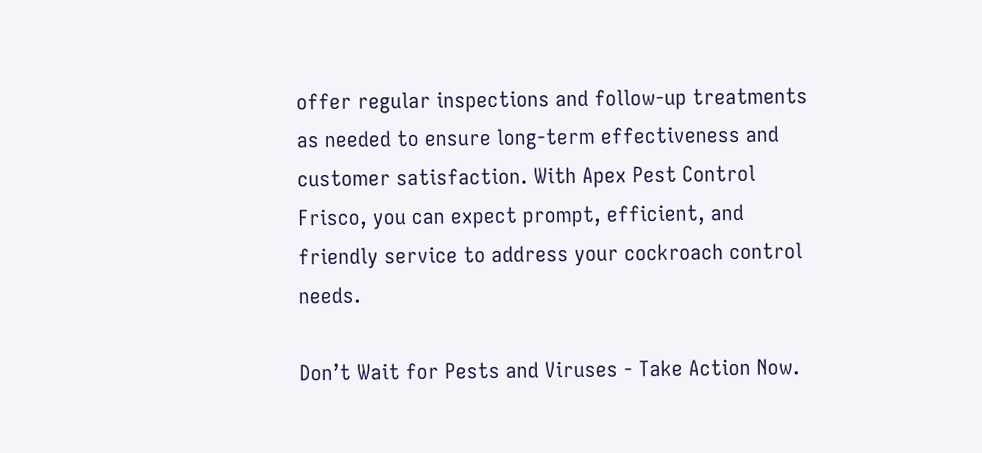offer regular inspections and follow-up treatments as needed to ensure long-term effectiveness and customer satisfaction. With Apex Pest Control Frisco, you can expect prompt, efficient, and friendly service to address your cockroach control needs.

Don’t Wait for Pests and Viruses - Take Action Now.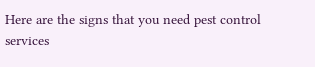Here are the signs that you need pest control services